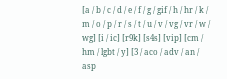[a / b / c / d / e / f / g / gif / h / hr / k / m / o / p / r / s / t / u / v / vg / vr / w / wg] [i / ic] [r9k] [s4s] [vip] [cm / hm / lgbt / y] [3 / aco / adv / an / asp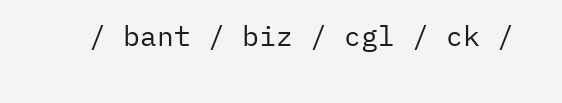/ bant / biz / cgl / ck /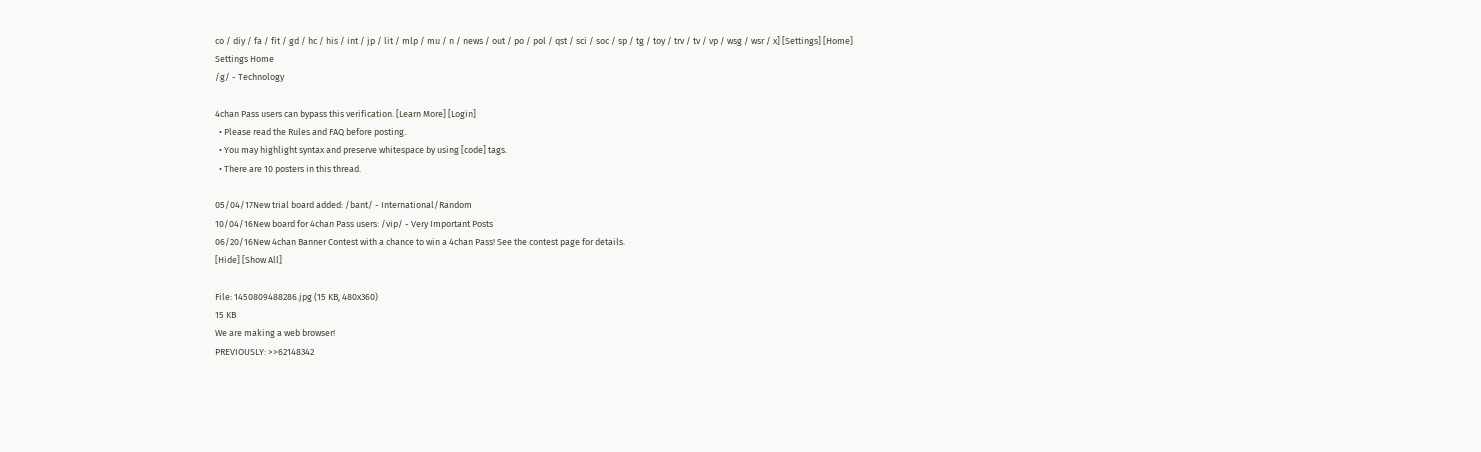co / diy / fa / fit / gd / hc / his / int / jp / lit / mlp / mu / n / news / out / po / pol / qst / sci / soc / sp / tg / toy / trv / tv / vp / wsg / wsr / x] [Settings] [Home]
Settings Home
/g/ - Technology

4chan Pass users can bypass this verification. [Learn More] [Login]
  • Please read the Rules and FAQ before posting.
  • You may highlight syntax and preserve whitespace by using [code] tags.
  • There are 10 posters in this thread.

05/04/17New trial board added: /bant/ - International/Random
10/04/16New board for 4chan Pass users: /vip/ - Very Important Posts
06/20/16New 4chan Banner Contest with a chance to win a 4chan Pass! See the contest page for details.
[Hide] [Show All]

File: 1450809488286.jpg (15 KB, 480x360)
15 KB
We are making a web browser!
PREVIOUSLY: >>62148342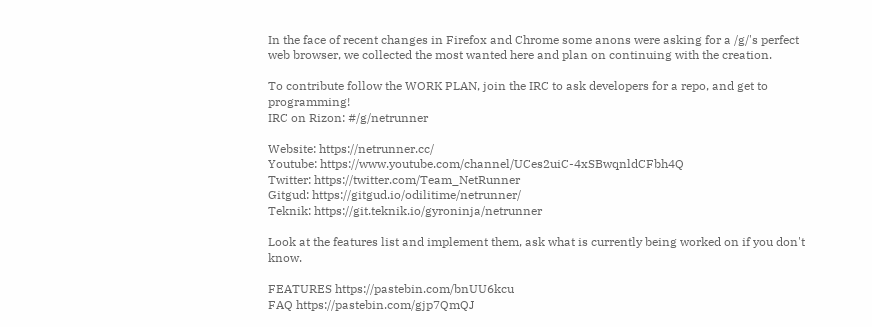In the face of recent changes in Firefox and Chrome some anons were asking for a /g/'s perfect web browser, we collected the most wanted here and plan on continuing with the creation.

To contribute follow the WORK PLAN, join the IRC to ask developers for a repo, and get to programming!
IRC on Rizon: #/g/netrunner

Website: https://netrunner.cc/
Youtube: https://www.youtube.com/channel/UCes2uiC-4xSBwqnldCFbh4Q
Twitter: https://twitter.com/Team_NetRunner
Gitgud: https://gitgud.io/odilitime/netrunner/
Teknik: https://git.teknik.io/gyroninja/netrunner

Look at the features list and implement them, ask what is currently being worked on if you don't know.

FEATURES https://pastebin.com/bnUU6kcu
FAQ https://pastebin.com/gjp7QmQJ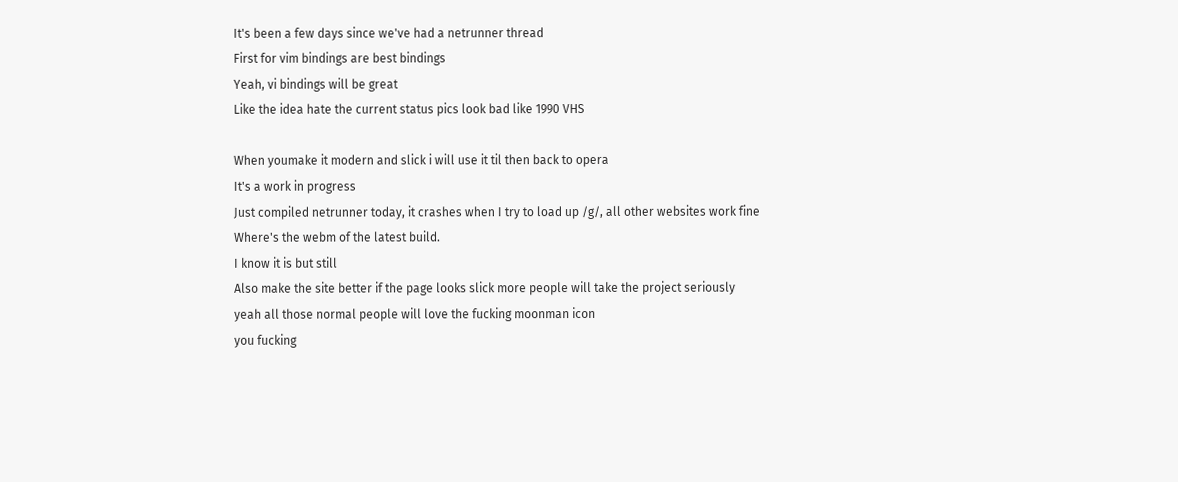It's been a few days since we've had a netrunner thread
First for vim bindings are best bindings
Yeah, vi bindings will be great
Like the idea hate the current status pics look bad like 1990 VHS

When youmake it modern and slick i will use it til then back to opera
It's a work in progress
Just compiled netrunner today, it crashes when I try to load up /g/, all other websites work fine
Where's the webm of the latest build.
I know it is but still
Also make the site better if the page looks slick more people will take the project seriously
yeah all those normal people will love the fucking moonman icon
you fucking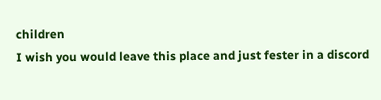children
I wish you would leave this place and just fester in a discord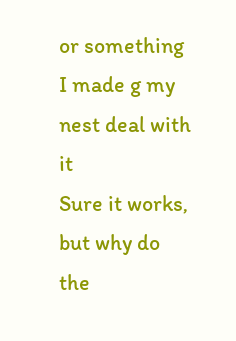or something
I made g my nest deal with it
Sure it works, but why do the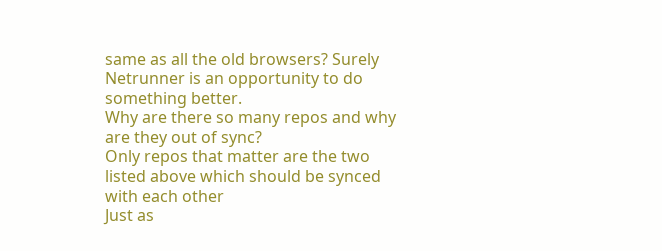same as all the old browsers? Surely Netrunner is an opportunity to do something better.
Why are there so many repos and why are they out of sync?
Only repos that matter are the two listed above which should be synced with each other
Just as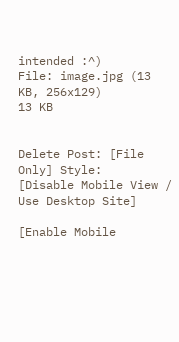intended :^)
File: image.jpg (13 KB, 256x129)
13 KB


Delete Post: [File Only] Style:
[Disable Mobile View / Use Desktop Site]

[Enable Mobile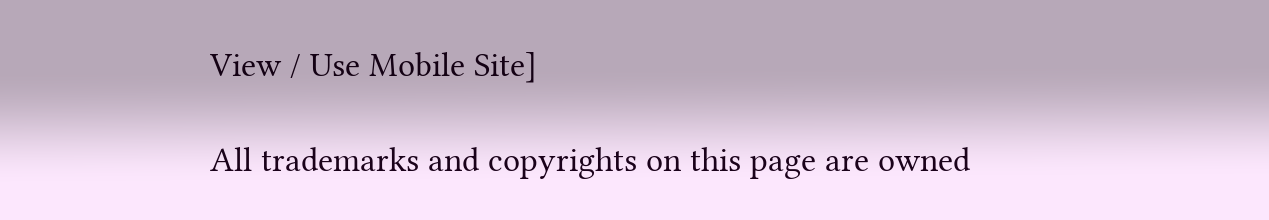View / Use Mobile Site]

All trademarks and copyrights on this page are owned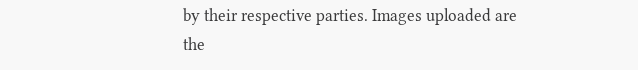by their respective parties. Images uploaded are the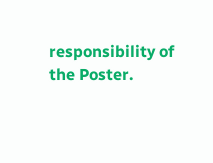responsibility of the Poster.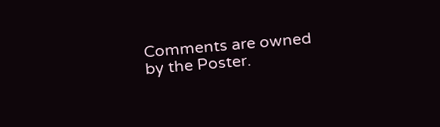Comments are owned by the Poster.